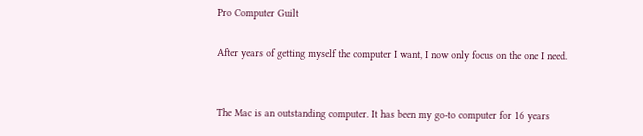Pro Computer Guilt

After years of getting myself the computer I want, I now only focus on the one I need.


The Mac is an outstanding computer. It has been my go-to computer for 16 years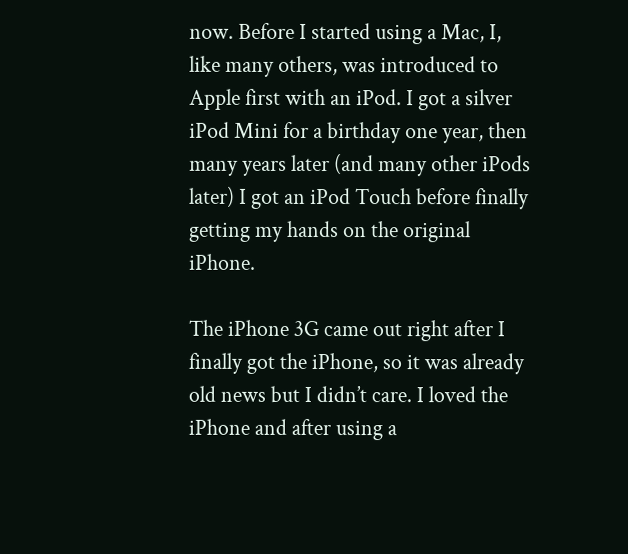now. Before I started using a Mac, I, like many others, was introduced to Apple first with an iPod. I got a silver iPod Mini for a birthday one year, then many years later (and many other iPods later) I got an iPod Touch before finally getting my hands on the original iPhone.

The iPhone 3G came out right after I finally got the iPhone, so it was already old news but I didn’t care. I loved the iPhone and after using a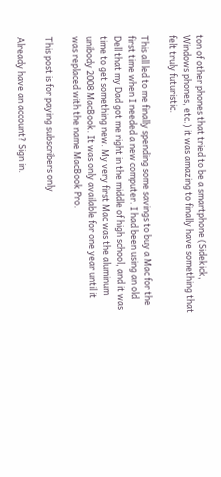ton of other phones that tried to be a smartphone (Sidekick, Windows phones, etc.) it was amazing to finally have something that felt truly futuristic.

This all led to me finally spending some savings to buy a Mac for the first time when I needed a new computer. I had been using an old Dell that my Dad got me right in the middle of high school, and it was time to get something new. My very first Mac was the aluminum unibody 2008 MacBook. It was only available for one year until it was replaced with the name MacBook Pro.

This post is for paying subscribers only

Already have an account? Sign in.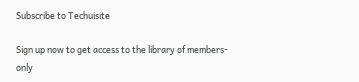Subscribe to Techuisite

Sign up now to get access to the library of members-only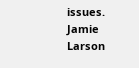issues.
Jamie Larson